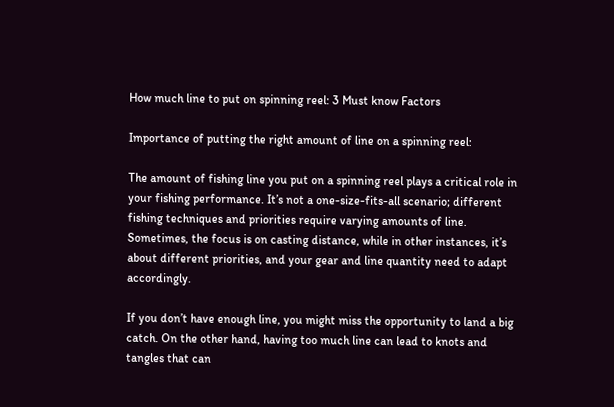How much line to put on spinning reel: 3 Must know Factors

Importance of putting the right amount of line on a spinning reel:

The amount of fishing line you put on a spinning reel plays a critical role in your fishing performance. It’s not a one-size-fits-all scenario; different fishing techniques and priorities require varying amounts of line. Sometimes, the focus is on casting distance, while in other instances, it’s about different priorities, and your gear and line quantity need to adapt accordingly.

If you don’t have enough line, you might miss the opportunity to land a big catch. On the other hand, having too much line can lead to knots and tangles that can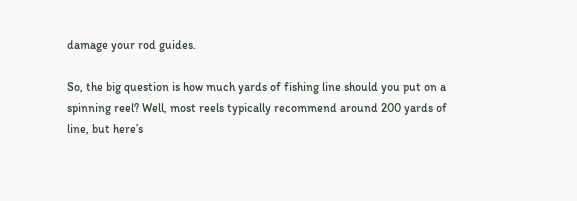damage your rod guides.

So, the big question is how much yards of fishing line should you put on a spinning reel? Well, most reels typically recommend around 200 yards of line, but here’s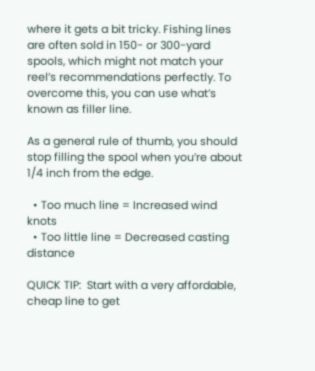where it gets a bit tricky. Fishing lines are often sold in 150- or 300-yard spools, which might not match your reel’s recommendations perfectly. To overcome this, you can use what’s known as filler line.

As a general rule of thumb, you should stop filling the spool when you’re about 1/4 inch from the edge.

  • Too much line = Increased wind knots
  • Too little line = Decreased casting distance

QUICK TIP:  Start with a very affordable, cheap line to get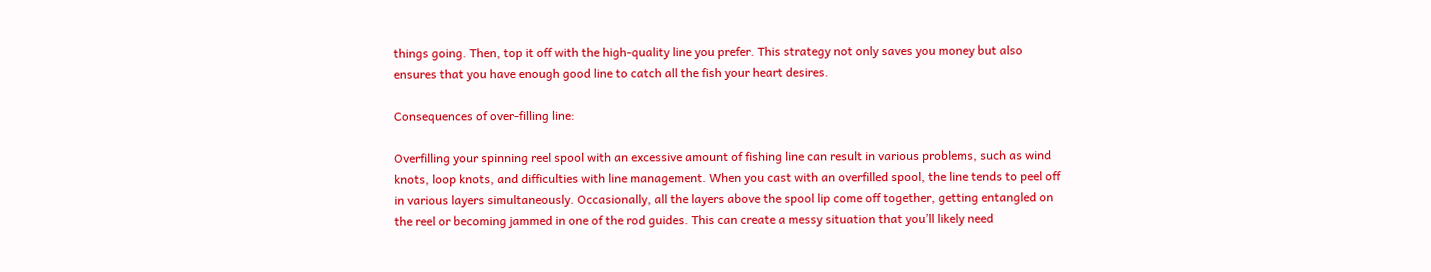things going. Then, top it off with the high-quality line you prefer. This strategy not only saves you money but also ensures that you have enough good line to catch all the fish your heart desires.

Consequences of over-filling line:

Overfilling your spinning reel spool with an excessive amount of fishing line can result in various problems, such as wind knots, loop knots, and difficulties with line management. When you cast with an overfilled spool, the line tends to peel off in various layers simultaneously. Occasionally, all the layers above the spool lip come off together, getting entangled on the reel or becoming jammed in one of the rod guides. This can create a messy situation that you’ll likely need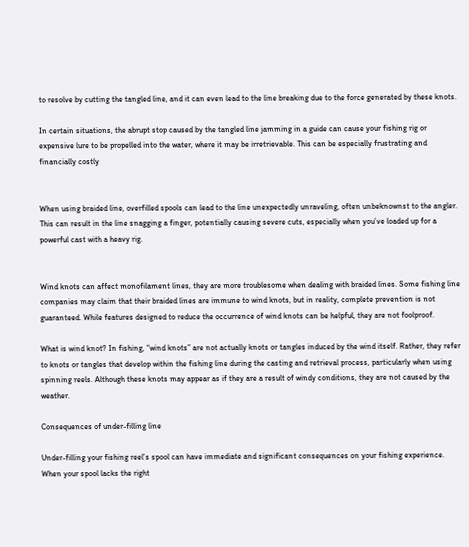to resolve by cutting the tangled line, and it can even lead to the line breaking due to the force generated by these knots.

In certain situations, the abrupt stop caused by the tangled line jamming in a guide can cause your fishing rig or expensive lure to be propelled into the water, where it may be irretrievable. This can be especially frustrating and financially costly


When using braided line, overfilled spools can lead to the line unexpectedly unraveling, often unbeknownst to the angler. This can result in the line snagging a finger, potentially causing severe cuts, especially when you’ve loaded up for a powerful cast with a heavy rig.


Wind knots can affect monofilament lines, they are more troublesome when dealing with braided lines. Some fishing line companies may claim that their braided lines are immune to wind knots, but in reality, complete prevention is not guaranteed. While features designed to reduce the occurrence of wind knots can be helpful, they are not foolproof.

What is wind knot? In fishing, “wind knots” are not actually knots or tangles induced by the wind itself. Rather, they refer to knots or tangles that develop within the fishing line during the casting and retrieval process, particularly when using spinning reels. Although these knots may appear as if they are a result of windy conditions, they are not caused by the weather.

Consequences of under-filling line

Under-filling your fishing reel’s spool can have immediate and significant consequences on your fishing experience. When your spool lacks the right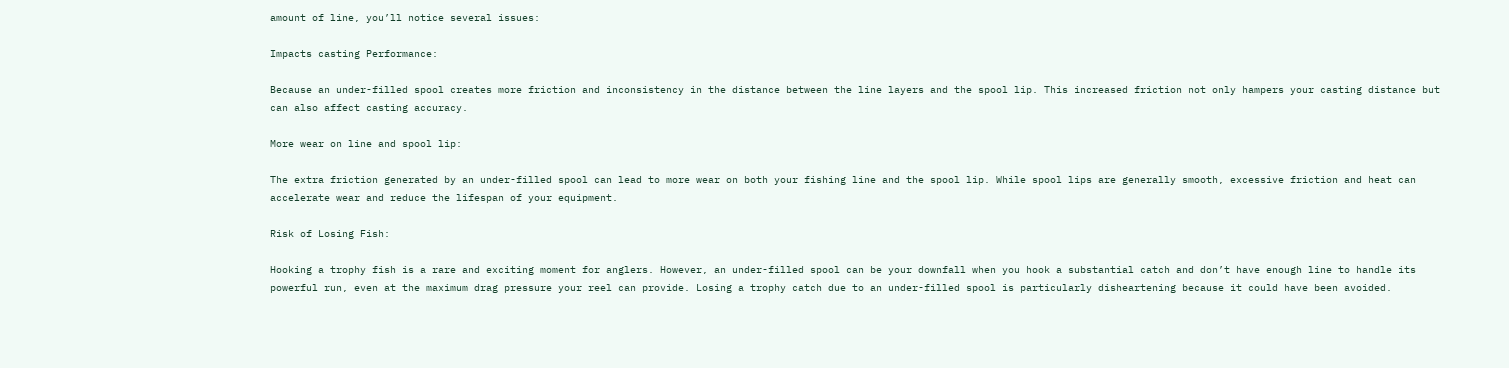amount of line, you’ll notice several issues:

Impacts casting Performance:

Because an under-filled spool creates more friction and inconsistency in the distance between the line layers and the spool lip. This increased friction not only hampers your casting distance but can also affect casting accuracy.

More wear on line and spool lip:

The extra friction generated by an under-filled spool can lead to more wear on both your fishing line and the spool lip. While spool lips are generally smooth, excessive friction and heat can accelerate wear and reduce the lifespan of your equipment.

Risk of Losing Fish:

Hooking a trophy fish is a rare and exciting moment for anglers. However, an under-filled spool can be your downfall when you hook a substantial catch and don’t have enough line to handle its powerful run, even at the maximum drag pressure your reel can provide. Losing a trophy catch due to an under-filled spool is particularly disheartening because it could have been avoided.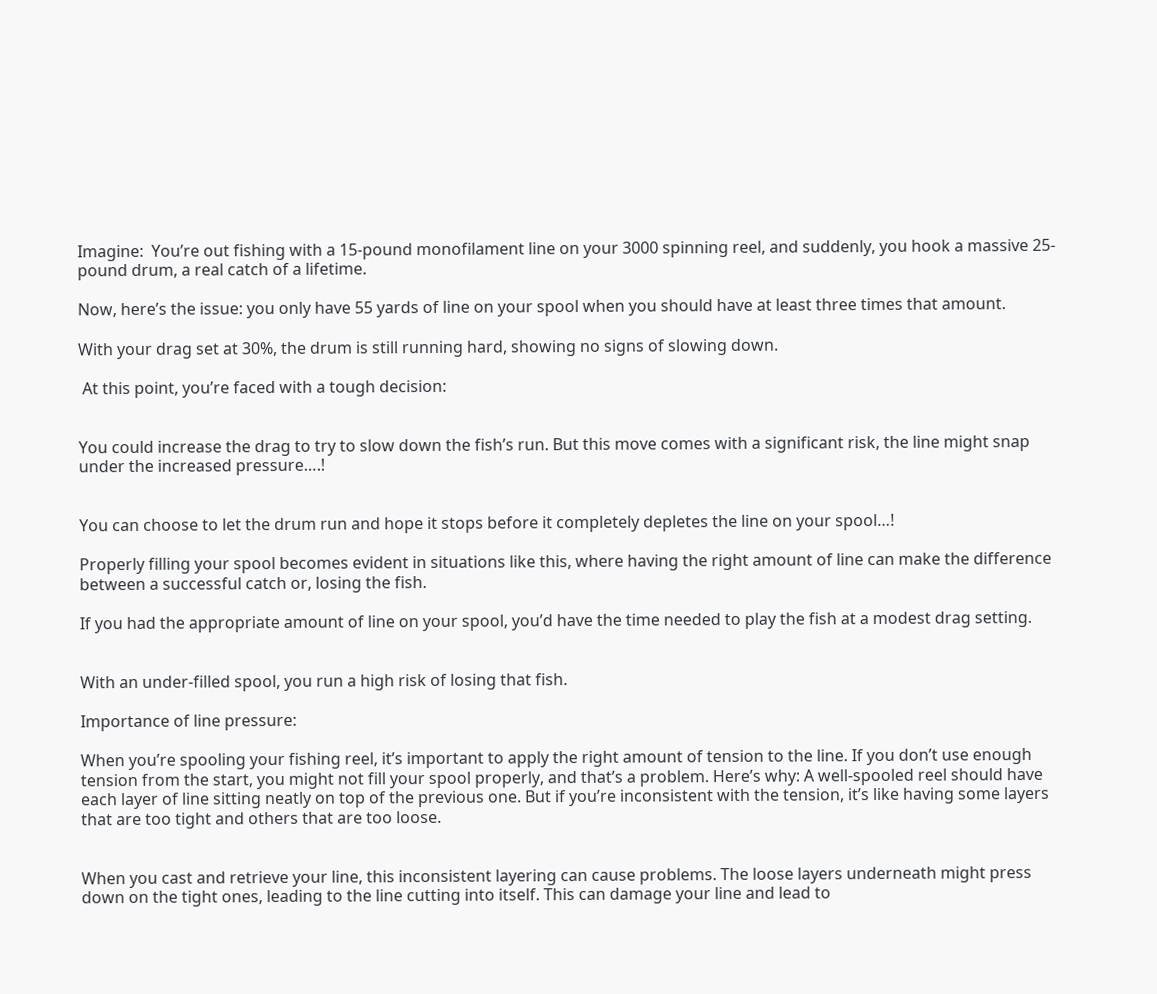Imagine:  You’re out fishing with a 15-pound monofilament line on your 3000 spinning reel, and suddenly, you hook a massive 25-pound drum, a real catch of a lifetime.

Now, here’s the issue: you only have 55 yards of line on your spool when you should have at least three times that amount.

With your drag set at 30%, the drum is still running hard, showing no signs of slowing down.

 At this point, you’re faced with a tough decision:


You could increase the drag to try to slow down the fish’s run. But this move comes with a significant risk, the line might snap under the increased pressure….!


You can choose to let the drum run and hope it stops before it completely depletes the line on your spool…!

Properly filling your spool becomes evident in situations like this, where having the right amount of line can make the difference between a successful catch or, losing the fish.

If you had the appropriate amount of line on your spool, you’d have the time needed to play the fish at a modest drag setting.


With an under-filled spool, you run a high risk of losing that fish.

Importance of line pressure:

When you’re spooling your fishing reel, it’s important to apply the right amount of tension to the line. If you don’t use enough tension from the start, you might not fill your spool properly, and that’s a problem. Here’s why: A well-spooled reel should have each layer of line sitting neatly on top of the previous one. But if you’re inconsistent with the tension, it’s like having some layers that are too tight and others that are too loose.


When you cast and retrieve your line, this inconsistent layering can cause problems. The loose layers underneath might press down on the tight ones, leading to the line cutting into itself. This can damage your line and lead to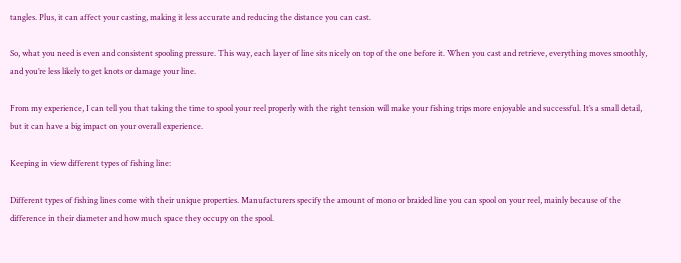tangles. Plus, it can affect your casting, making it less accurate and reducing the distance you can cast.

So, what you need is even and consistent spooling pressure. This way, each layer of line sits nicely on top of the one before it. When you cast and retrieve, everything moves smoothly, and you’re less likely to get knots or damage your line.

From my experience, I can tell you that taking the time to spool your reel properly with the right tension will make your fishing trips more enjoyable and successful. It’s a small detail, but it can have a big impact on your overall experience.

Keeping in view different types of fishing line:

Different types of fishing lines come with their unique properties. Manufacturers specify the amount of mono or braided line you can spool on your reel, mainly because of the difference in their diameter and how much space they occupy on the spool.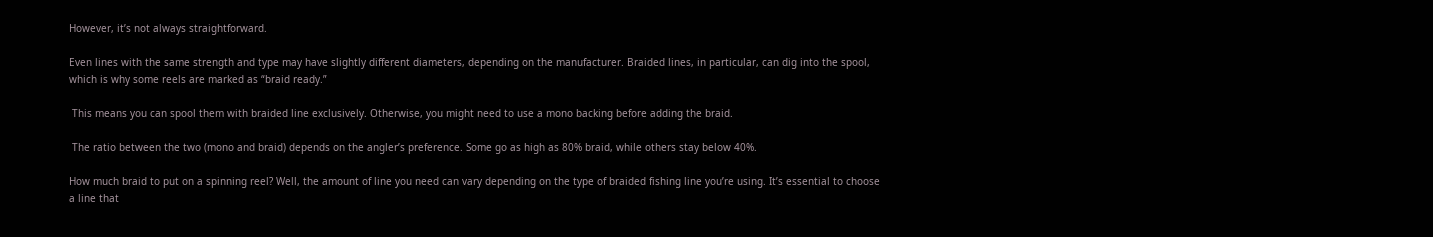However, it’s not always straightforward.

Even lines with the same strength and type may have slightly different diameters, depending on the manufacturer. Braided lines, in particular, can dig into the spool, which is why some reels are marked as “braid ready.”

 This means you can spool them with braided line exclusively. Otherwise, you might need to use a mono backing before adding the braid.

 The ratio between the two (mono and braid) depends on the angler’s preference. Some go as high as 80% braid, while others stay below 40%.

How much braid to put on a spinning reel? Well, the amount of line you need can vary depending on the type of braided fishing line you’re using. It’s essential to choose a line that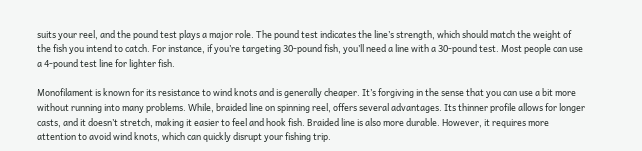suits your reel, and the pound test plays a major role. The pound test indicates the line’s strength, which should match the weight of the fish you intend to catch. For instance, if you’re targeting 30-pound fish, you’ll need a line with a 30-pound test. Most people can use a 4-pound test line for lighter fish.

Monofilament is known for its resistance to wind knots and is generally cheaper. It’s forgiving in the sense that you can use a bit more without running into many problems. While, braided line on spinning reel, offers several advantages. Its thinner profile allows for longer casts, and it doesn’t stretch, making it easier to feel and hook fish. Braided line is also more durable. However, it requires more attention to avoid wind knots, which can quickly disrupt your fishing trip.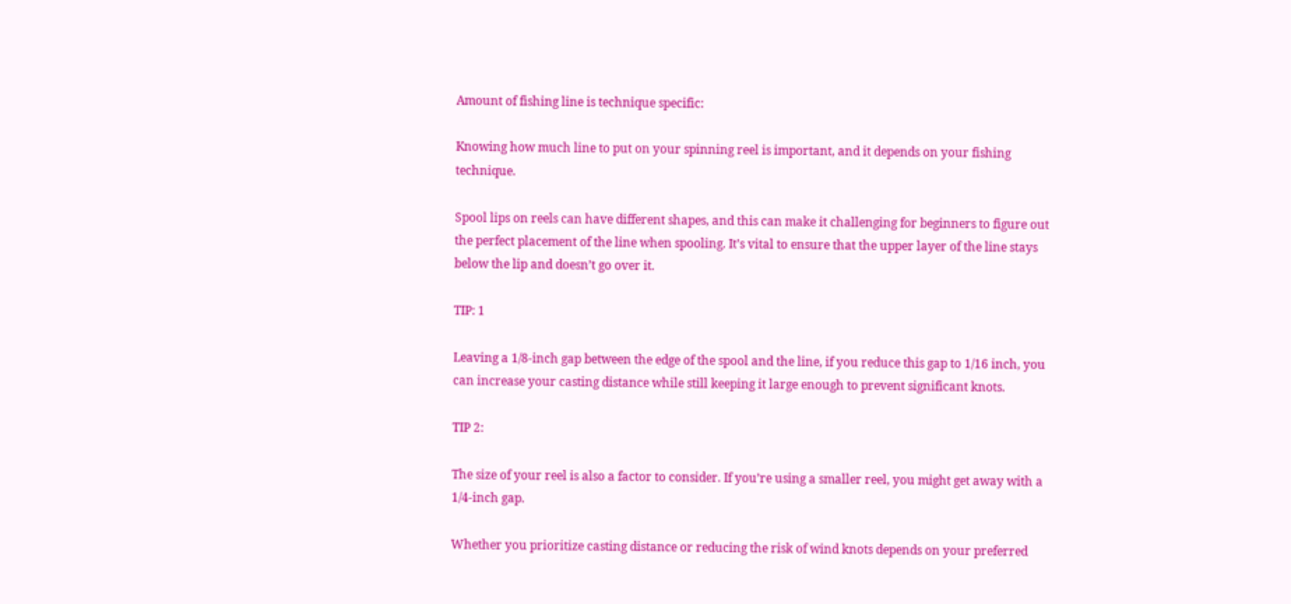Amount of fishing line is technique specific:

Knowing how much line to put on your spinning reel is important, and it depends on your fishing technique.

Spool lips on reels can have different shapes, and this can make it challenging for beginners to figure out the perfect placement of the line when spooling. It’s vital to ensure that the upper layer of the line stays below the lip and doesn’t go over it.

TIP: 1

Leaving a 1/8-inch gap between the edge of the spool and the line, if you reduce this gap to 1/16 inch, you can increase your casting distance while still keeping it large enough to prevent significant knots.

TIP 2:

The size of your reel is also a factor to consider. If you’re using a smaller reel, you might get away with a 1/4-inch gap.

Whether you prioritize casting distance or reducing the risk of wind knots depends on your preferred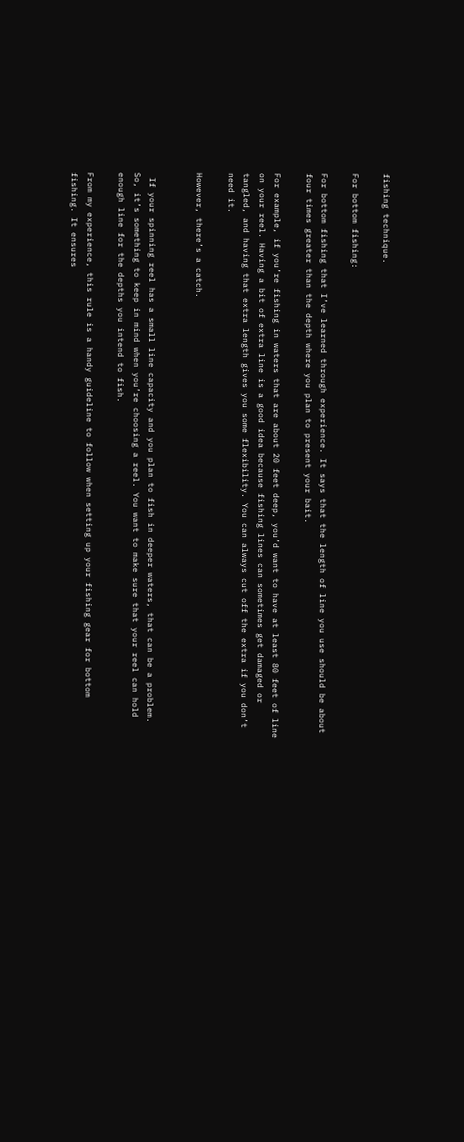fishing technique.

For bottom fishing:

For bottom fishing that I’ve learned through experience. It says that the length of line you use should be about four times greater than the depth where you plan to present your bait.

For example, if you’re fishing in waters that are about 20 feet deep, you’d want to have at least 80 feet of line on your reel. Having a bit of extra line is a good idea because fishing lines can sometimes get damaged or tangled, and having that extra length gives you some flexibility. You can always cut off the extra if you don’t need it.

However, there’s a catch.


 If your spinning reel has a small line capacity and you plan to fish in deeper waters, that can be a problem. So, it’s something to keep in mind when you’re choosing a reel. You want to make sure that your reel can hold enough line for the depths you intend to fish.

From my experience, this rule is a handy guideline to follow when setting up your fishing gear for bottom fishing. It ensures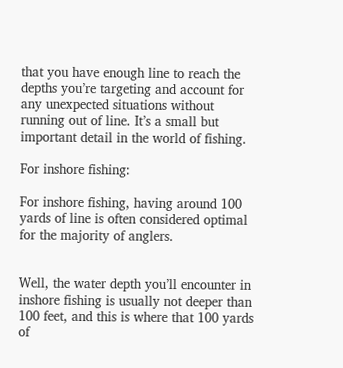that you have enough line to reach the depths you’re targeting and account for any unexpected situations without running out of line. It’s a small but important detail in the world of fishing.

For inshore fishing:

For inshore fishing, having around 100 yards of line is often considered optimal for the majority of anglers.


Well, the water depth you’ll encounter in inshore fishing is usually not deeper than 100 feet, and this is where that 100 yards of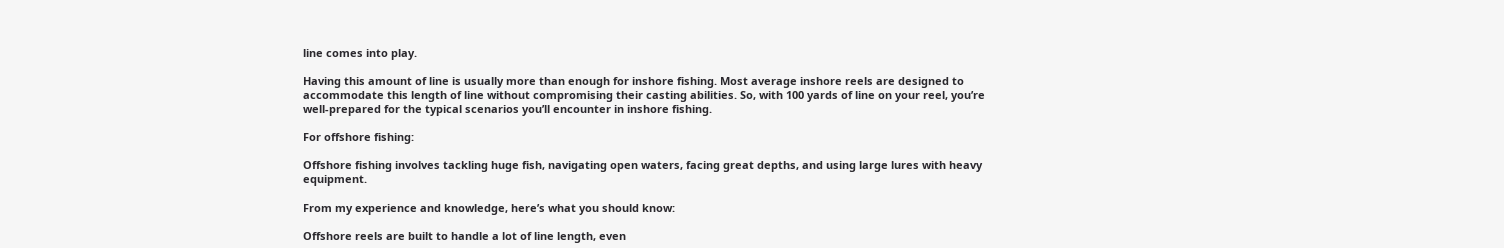line comes into play.

Having this amount of line is usually more than enough for inshore fishing. Most average inshore reels are designed to accommodate this length of line without compromising their casting abilities. So, with 100 yards of line on your reel, you’re well-prepared for the typical scenarios you’ll encounter in inshore fishing.

For offshore fishing:

Offshore fishing involves tackling huge fish, navigating open waters, facing great depths, and using large lures with heavy equipment.

From my experience and knowledge, here’s what you should know:

Offshore reels are built to handle a lot of line length, even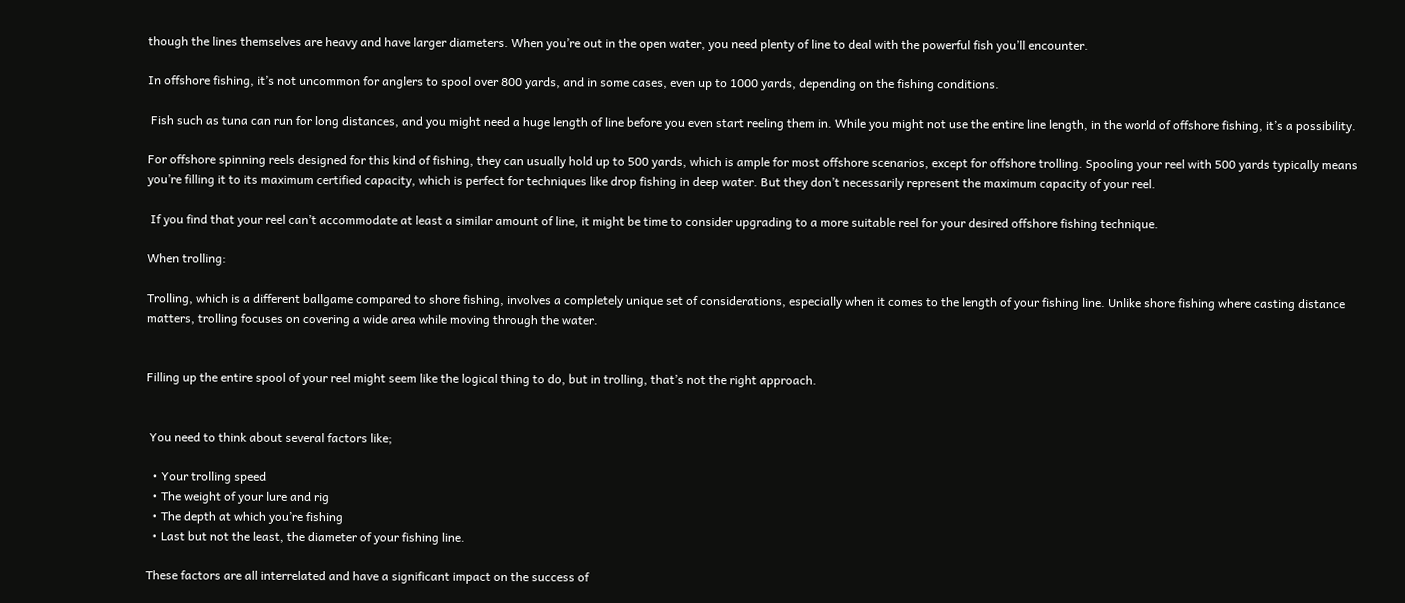though the lines themselves are heavy and have larger diameters. When you’re out in the open water, you need plenty of line to deal with the powerful fish you’ll encounter.

In offshore fishing, it’s not uncommon for anglers to spool over 800 yards, and in some cases, even up to 1000 yards, depending on the fishing conditions.

 Fish such as tuna can run for long distances, and you might need a huge length of line before you even start reeling them in. While you might not use the entire line length, in the world of offshore fishing, it’s a possibility.

For offshore spinning reels designed for this kind of fishing, they can usually hold up to 500 yards, which is ample for most offshore scenarios, except for offshore trolling. Spooling your reel with 500 yards typically means you’re filling it to its maximum certified capacity, which is perfect for techniques like drop fishing in deep water. But they don’t necessarily represent the maximum capacity of your reel.

 If you find that your reel can’t accommodate at least a similar amount of line, it might be time to consider upgrading to a more suitable reel for your desired offshore fishing technique.

When trolling:

Trolling, which is a different ballgame compared to shore fishing, involves a completely unique set of considerations, especially when it comes to the length of your fishing line. Unlike shore fishing where casting distance matters, trolling focuses on covering a wide area while moving through the water.


Filling up the entire spool of your reel might seem like the logical thing to do, but in trolling, that’s not the right approach.


 You need to think about several factors like;

  • Your trolling speed
  • The weight of your lure and rig
  • The depth at which you’re fishing
  • Last but not the least, the diameter of your fishing line.

These factors are all interrelated and have a significant impact on the success of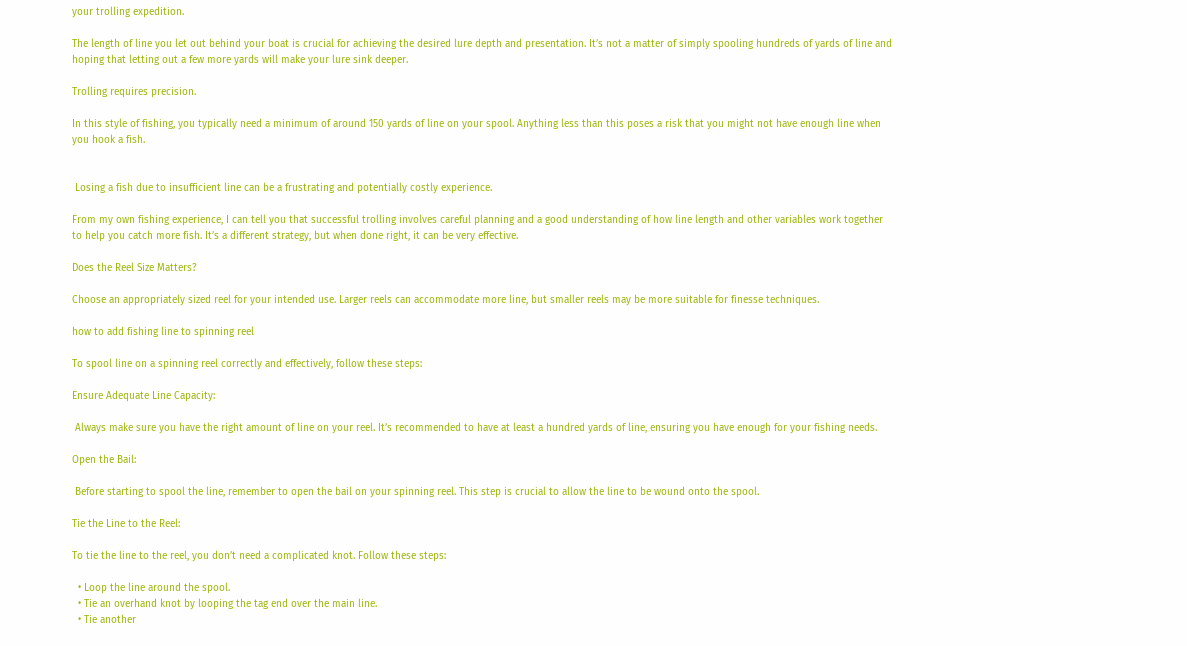your trolling expedition.

The length of line you let out behind your boat is crucial for achieving the desired lure depth and presentation. It’s not a matter of simply spooling hundreds of yards of line and hoping that letting out a few more yards will make your lure sink deeper.

Trolling requires precision.

In this style of fishing, you typically need a minimum of around 150 yards of line on your spool. Anything less than this poses a risk that you might not have enough line when you hook a fish.


 Losing a fish due to insufficient line can be a frustrating and potentially costly experience.

From my own fishing experience, I can tell you that successful trolling involves careful planning and a good understanding of how line length and other variables work together to help you catch more fish. It’s a different strategy, but when done right, it can be very effective.

Does the Reel Size Matters?

Choose an appropriately sized reel for your intended use. Larger reels can accommodate more line, but smaller reels may be more suitable for finesse techniques.

how to add fishing line to spinning reel

To spool line on a spinning reel correctly and effectively, follow these steps:

Ensure Adequate Line Capacity:

 Always make sure you have the right amount of line on your reel. It’s recommended to have at least a hundred yards of line, ensuring you have enough for your fishing needs.

Open the Bail:

 Before starting to spool the line, remember to open the bail on your spinning reel. This step is crucial to allow the line to be wound onto the spool.

Tie the Line to the Reel:

To tie the line to the reel, you don’t need a complicated knot. Follow these steps:

  • Loop the line around the spool.
  • Tie an overhand knot by looping the tag end over the main line.
  • Tie another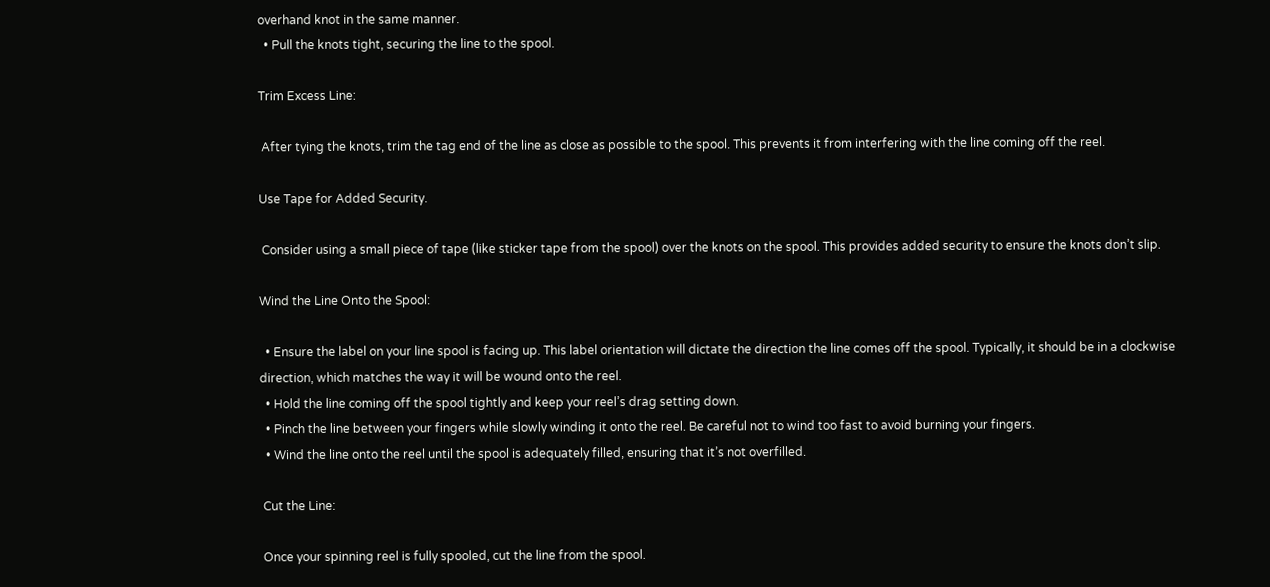overhand knot in the same manner.
  • Pull the knots tight, securing the line to the spool.

Trim Excess Line:

 After tying the knots, trim the tag end of the line as close as possible to the spool. This prevents it from interfering with the line coming off the reel.

Use Tape for Added Security.

 Consider using a small piece of tape (like sticker tape from the spool) over the knots on the spool. This provides added security to ensure the knots don’t slip.

Wind the Line Onto the Spool:

  • Ensure the label on your line spool is facing up. This label orientation will dictate the direction the line comes off the spool. Typically, it should be in a clockwise direction, which matches the way it will be wound onto the reel.
  • Hold the line coming off the spool tightly and keep your reel’s drag setting down.
  • Pinch the line between your fingers while slowly winding it onto the reel. Be careful not to wind too fast to avoid burning your fingers.
  • Wind the line onto the reel until the spool is adequately filled, ensuring that it’s not overfilled.

 Cut the Line:

 Once your spinning reel is fully spooled, cut the line from the spool.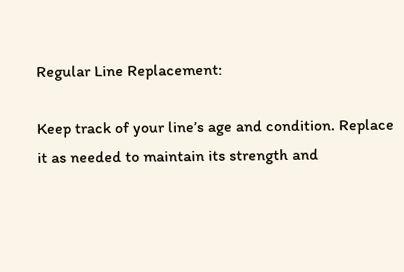Regular Line Replacement:

Keep track of your line’s age and condition. Replace it as needed to maintain its strength and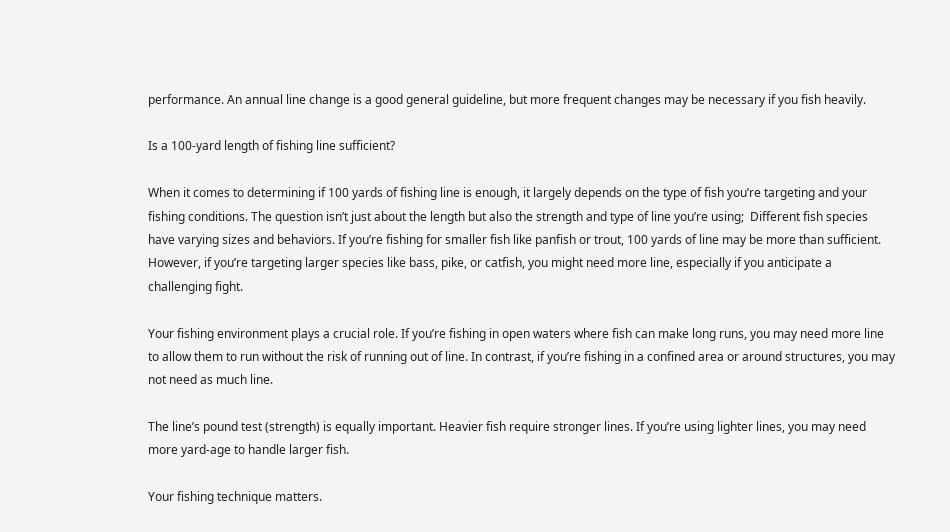performance. An annual line change is a good general guideline, but more frequent changes may be necessary if you fish heavily.

Is a 100-yard length of fishing line sufficient?

When it comes to determining if 100 yards of fishing line is enough, it largely depends on the type of fish you’re targeting and your fishing conditions. The question isn’t just about the length but also the strength and type of line you’re using;  Different fish species have varying sizes and behaviors. If you’re fishing for smaller fish like panfish or trout, 100 yards of line may be more than sufficient. However, if you’re targeting larger species like bass, pike, or catfish, you might need more line, especially if you anticipate a challenging fight.

Your fishing environment plays a crucial role. If you’re fishing in open waters where fish can make long runs, you may need more line to allow them to run without the risk of running out of line. In contrast, if you’re fishing in a confined area or around structures, you may not need as much line.

The line’s pound test (strength) is equally important. Heavier fish require stronger lines. If you’re using lighter lines, you may need more yard-age to handle larger fish.

Your fishing technique matters.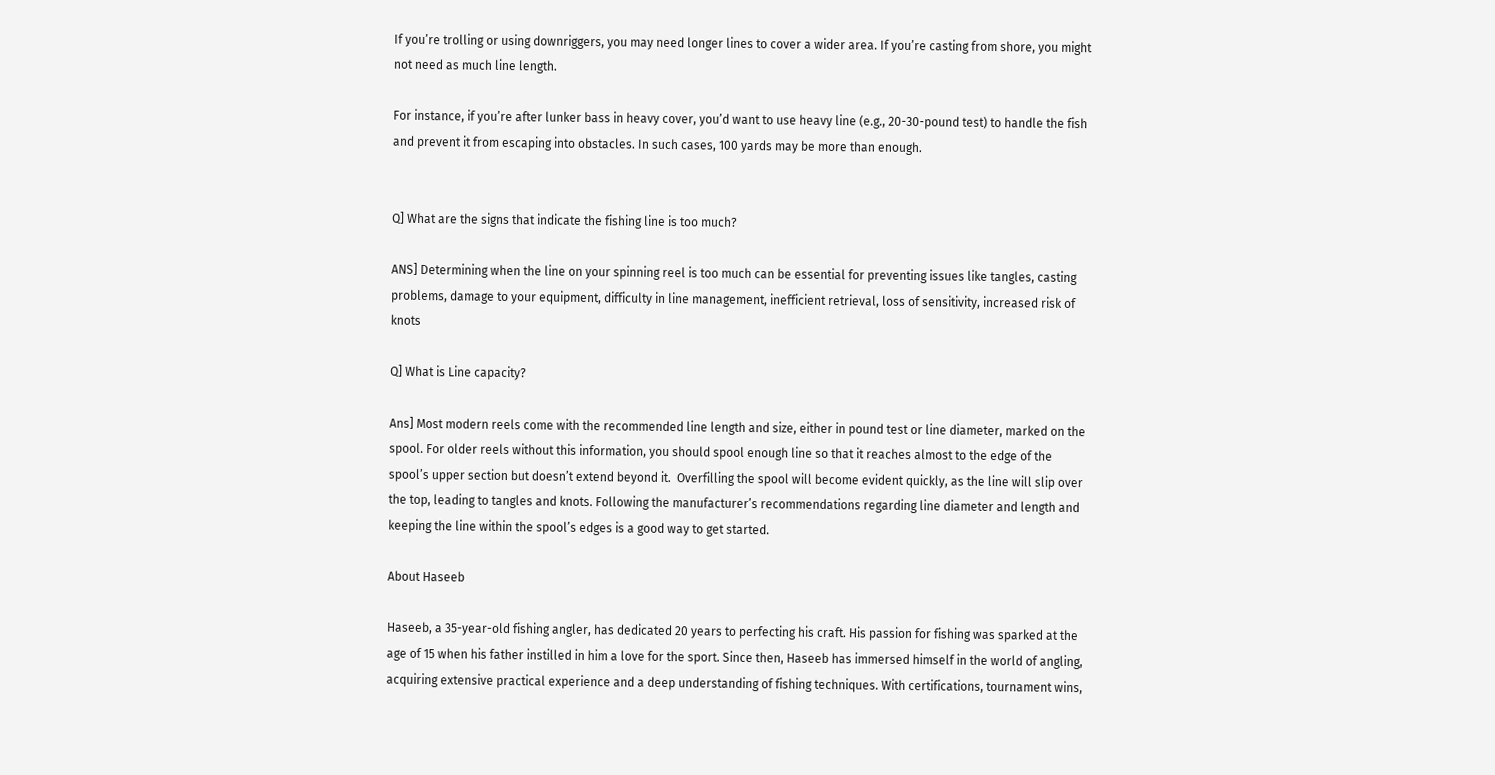If you’re trolling or using downriggers, you may need longer lines to cover a wider area. If you’re casting from shore, you might not need as much line length.

For instance, if you’re after lunker bass in heavy cover, you’d want to use heavy line (e.g., 20-30-pound test) to handle the fish and prevent it from escaping into obstacles. In such cases, 100 yards may be more than enough.


Q] What are the signs that indicate the fishing line is too much?

ANS] Determining when the line on your spinning reel is too much can be essential for preventing issues like tangles, casting problems, damage to your equipment, difficulty in line management, inefficient retrieval, loss of sensitivity, increased risk of knots

Q] What is Line capacity?

Ans] Most modern reels come with the recommended line length and size, either in pound test or line diameter, marked on the spool. For older reels without this information, you should spool enough line so that it reaches almost to the edge of the spool’s upper section but doesn’t extend beyond it.  Overfilling the spool will become evident quickly, as the line will slip over the top, leading to tangles and knots. Following the manufacturer’s recommendations regarding line diameter and length and keeping the line within the spool’s edges is a good way to get started.

About Haseeb

Haseeb, a 35-year-old fishing angler, has dedicated 20 years to perfecting his craft. His passion for fishing was sparked at the age of 15 when his father instilled in him a love for the sport. Since then, Haseeb has immersed himself in the world of angling, acquiring extensive practical experience and a deep understanding of fishing techniques. With certifications, tournament wins,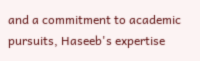and a commitment to academic pursuits, Haseeb's expertise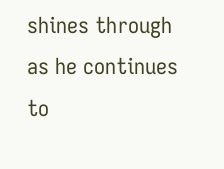shines through as he continues to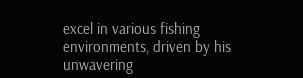excel in various fishing environments, driven by his unwavering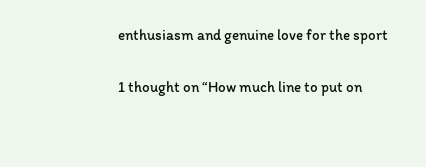enthusiasm and genuine love for the sport

1 thought on “How much line to put on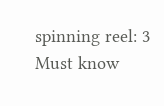spinning reel: 3 Must know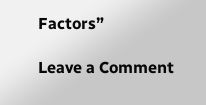Factors”

Leave a Comment